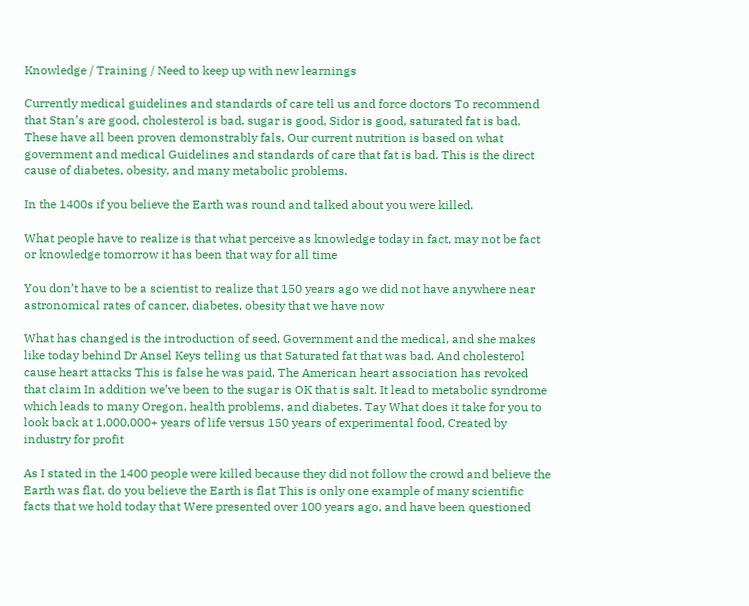Knowledge / Training / Need to keep up with new learnings

Currently medical guidelines and standards of care tell us and force doctors To recommend that Stan’s are good, cholesterol is bad, sugar is good, Sidor is good, saturated fat is bad. These have all been proven demonstrably fals, Our current nutrition is based on what government and medical Guidelines and standards of care that fat is bad. This is the direct cause of diabetes, obesity, and many metabolic problems.

In the 1400s if you believe the Earth was round and talked about you were killed.

What people have to realize is that what perceive as knowledge today in fact, may not be fact or knowledge tomorrow it has been that way for all time

You don’t have to be a scientist to realize that 150 years ago we did not have anywhere near astronomical rates of cancer, diabetes, obesity that we have now

What has changed is the introduction of seed, Government and the medical, and she makes like today behind Dr Ansel Keys telling us that Saturated fat that was bad. And cholesterol cause heart attacks This is false he was paid, The American heart association has revoked that claim In addition we’ve been to the sugar is OK that is salt. It lead to metabolic syndrome which leads to many Oregon, health problems, and diabetes. Tay What does it take for you to look back at 1,000,000+ years of life versus 150 years of experimental food, Created by industry for profit

As I stated in the 1400 people were killed because they did not follow the crowd and believe the Earth was flat, do you believe the Earth is flat This is only one example of many scientific facts that we hold today that Were presented over 100 years ago, and have been questioned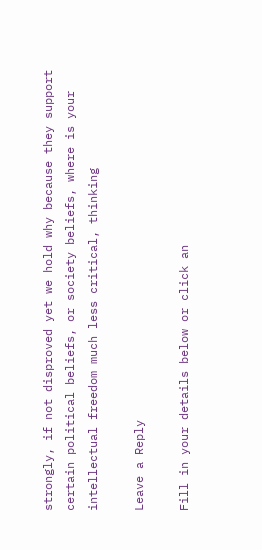strongly, if not disproved yet we hold why because they support certain political beliefs, or society beliefs, where is your intellectual freedom much less critical, thinking

Leave a Reply

Fill in your details below or click an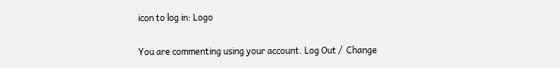icon to log in: Logo

You are commenting using your account. Log Out /  Change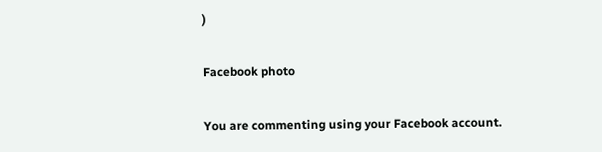)

Facebook photo

You are commenting using your Facebook account.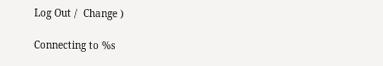Log Out /  Change )

Connecting to %s